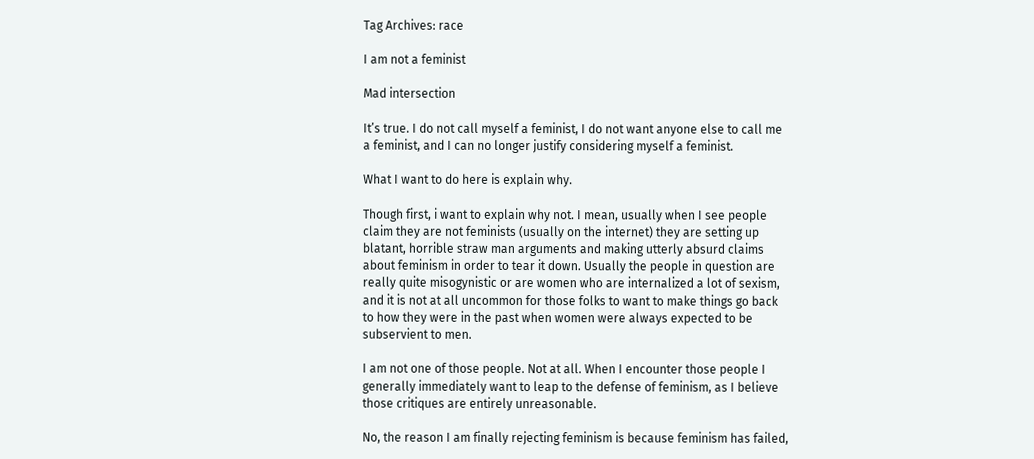Tag Archives: race

I am not a feminist

Mad intersection

It’s true. I do not call myself a feminist, I do not want anyone else to call me a feminist, and I can no longer justify considering myself a feminist.

What I want to do here is explain why.

Though first, i want to explain why not. I mean, usually when I see people claim they are not feminists (usually on the internet) they are setting up blatant, horrible straw man arguments and making utterly absurd claims about feminism in order to tear it down. Usually the people in question are really quite misogynistic or are women who are internalized a lot of sexism, and it is not at all uncommon for those folks to want to make things go back to how they were in the past when women were always expected to be subservient to men.

I am not one of those people. Not at all. When I encounter those people I generally immediately want to leap to the defense of feminism, as I believe those critiques are entirely unreasonable.

No, the reason I am finally rejecting feminism is because feminism has failed,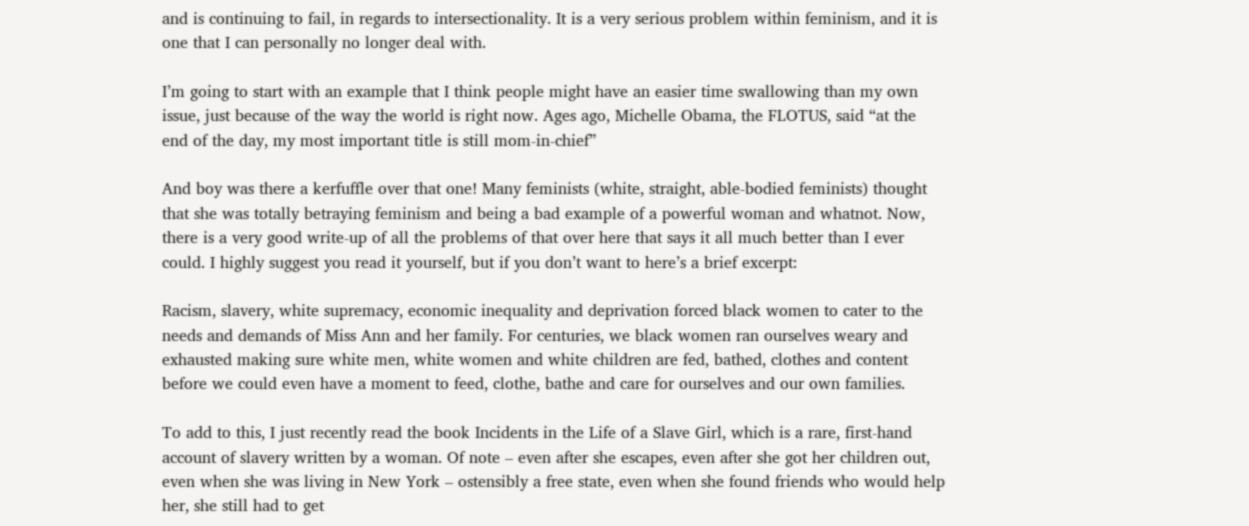and is continuing to fail, in regards to intersectionality. It is a very serious problem within feminism, and it is one that I can personally no longer deal with.

I’m going to start with an example that I think people might have an easier time swallowing than my own issue, just because of the way the world is right now. Ages ago, Michelle Obama, the FLOTUS, said “at the end of the day, my most important title is still mom-in-chief”

And boy was there a kerfuffle over that one! Many feminists (white, straight, able-bodied feminists) thought that she was totally betraying feminism and being a bad example of a powerful woman and whatnot. Now, there is a very good write-up of all the problems of that over here that says it all much better than I ever could. I highly suggest you read it yourself, but if you don’t want to here’s a brief excerpt:

Racism, slavery, white supremacy, economic inequality and deprivation forced black women to cater to the needs and demands of Miss Ann and her family. For centuries, we black women ran ourselves weary and exhausted making sure white men, white women and white children are fed, bathed, clothes and content before we could even have a moment to feed, clothe, bathe and care for ourselves and our own families.

To add to this, I just recently read the book Incidents in the Life of a Slave Girl, which is a rare, first-hand account of slavery written by a woman. Of note – even after she escapes, even after she got her children out, even when she was living in New York – ostensibly a free state, even when she found friends who would help her, she still had to get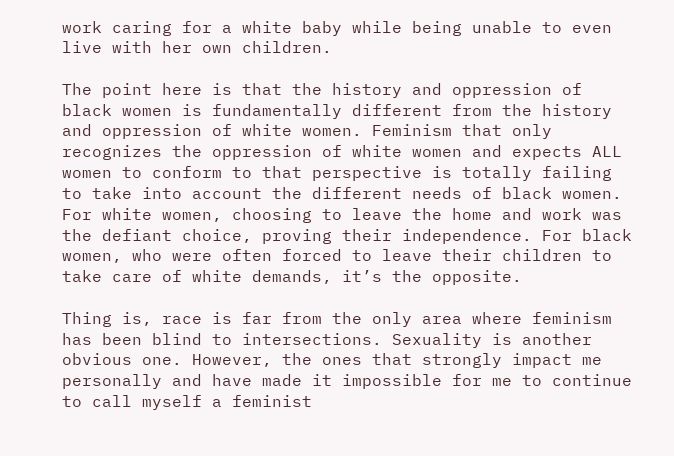work caring for a white baby while being unable to even live with her own children.

The point here is that the history and oppression of black women is fundamentally different from the history and oppression of white women. Feminism that only recognizes the oppression of white women and expects ALL women to conform to that perspective is totally failing to take into account the different needs of black women. For white women, choosing to leave the home and work was the defiant choice, proving their independence. For black women, who were often forced to leave their children to take care of white demands, it’s the opposite.

Thing is, race is far from the only area where feminism has been blind to intersections. Sexuality is another obvious one. However, the ones that strongly impact me personally and have made it impossible for me to continue to call myself a feminist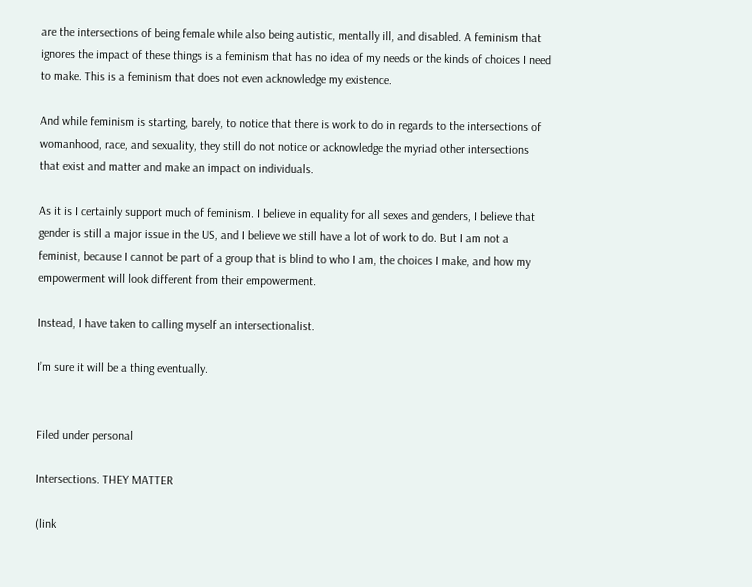are the intersections of being female while also being autistic, mentally ill, and disabled. A feminism that ignores the impact of these things is a feminism that has no idea of my needs or the kinds of choices I need to make. This is a feminism that does not even acknowledge my existence.

And while feminism is starting, barely, to notice that there is work to do in regards to the intersections of womanhood, race, and sexuality, they still do not notice or acknowledge the myriad other intersections that exist and matter and make an impact on individuals.

As it is I certainly support much of feminism. I believe in equality for all sexes and genders, I believe that gender is still a major issue in the US, and I believe we still have a lot of work to do. But I am not a feminist, because I cannot be part of a group that is blind to who I am, the choices I make, and how my empowerment will look different from their empowerment.

Instead, I have taken to calling myself an intersectionalist.

I’m sure it will be a thing eventually.


Filed under personal

Intersections. THEY MATTER

(link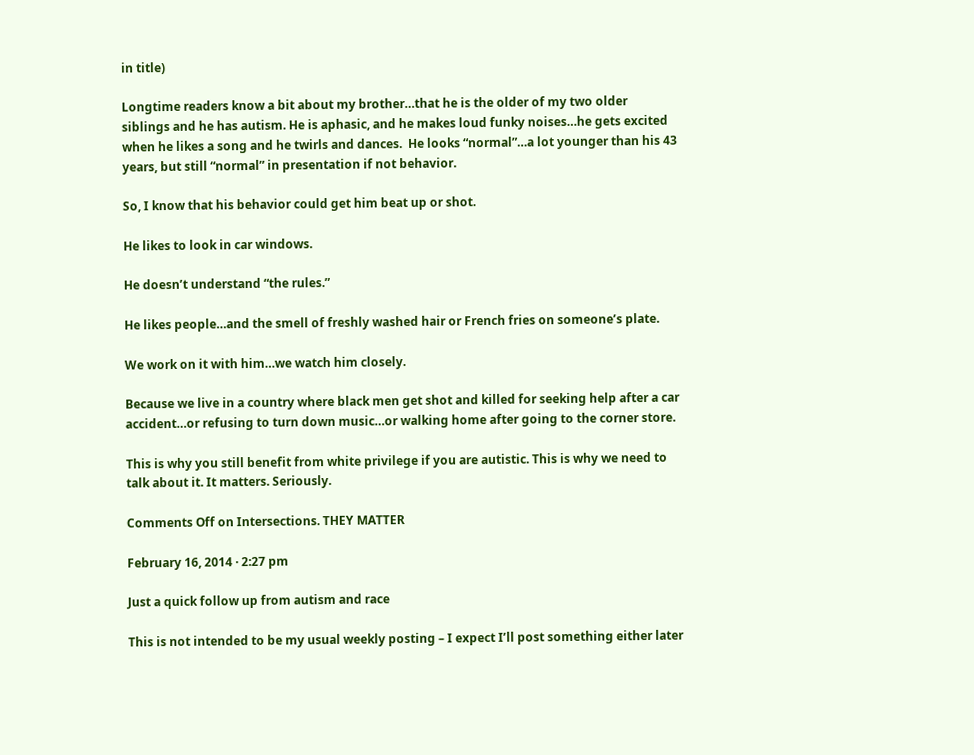in title)

Longtime readers know a bit about my brother…that he is the older of my two older siblings and he has autism. He is aphasic, and he makes loud funky noises…he gets excited when he likes a song and he twirls and dances.  He looks “normal”…a lot younger than his 43 years, but still “normal” in presentation if not behavior.

So, I know that his behavior could get him beat up or shot.

He likes to look in car windows.

He doesn’t understand “the rules.”

He likes people…and the smell of freshly washed hair or French fries on someone’s plate.

We work on it with him…we watch him closely.

Because we live in a country where black men get shot and killed for seeking help after a car accident…or refusing to turn down music…or walking home after going to the corner store.

This is why you still benefit from white privilege if you are autistic. This is why we need to talk about it. It matters. Seriously.

Comments Off on Intersections. THEY MATTER

February 16, 2014 · 2:27 pm

Just a quick follow up from autism and race

This is not intended to be my usual weekly posting – I expect I’ll post something either later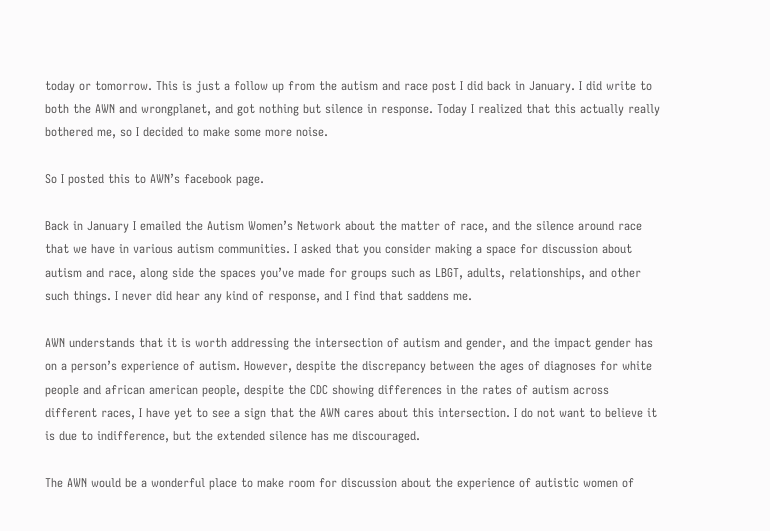today or tomorrow. This is just a follow up from the autism and race post I did back in January. I did write to both the AWN and wrongplanet, and got nothing but silence in response. Today I realized that this actually really bothered me, so I decided to make some more noise.

So I posted this to AWN’s facebook page.

Back in January I emailed the Autism Women’s Network about the matter of race, and the silence around race that we have in various autism communities. I asked that you consider making a space for discussion about autism and race, along side the spaces you’ve made for groups such as LBGT, adults, relationships, and other such things. I never did hear any kind of response, and I find that saddens me.

AWN understands that it is worth addressing the intersection of autism and gender, and the impact gender has on a person’s experience of autism. However, despite the discrepancy between the ages of diagnoses for white people and african american people, despite the CDC showing differences in the rates of autism across different races, I have yet to see a sign that the AWN cares about this intersection. I do not want to believe it is due to indifference, but the extended silence has me discouraged.

The AWN would be a wonderful place to make room for discussion about the experience of autistic women of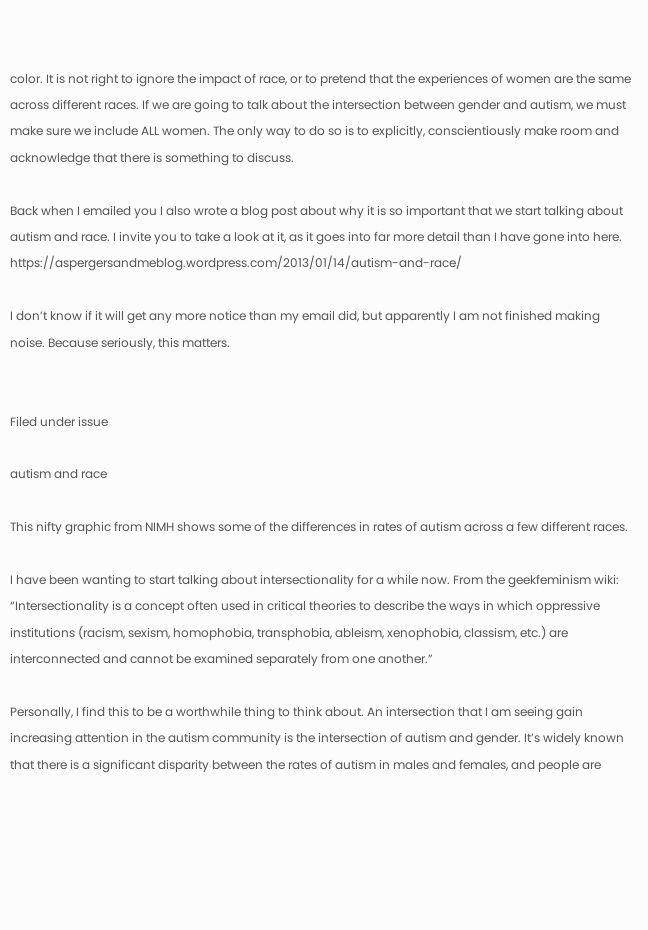color. It is not right to ignore the impact of race, or to pretend that the experiences of women are the same across different races. If we are going to talk about the intersection between gender and autism, we must make sure we include ALL women. The only way to do so is to explicitly, conscientiously make room and acknowledge that there is something to discuss.

Back when I emailed you I also wrote a blog post about why it is so important that we start talking about autism and race. I invite you to take a look at it, as it goes into far more detail than I have gone into here. https://aspergersandmeblog.wordpress.com/2013/01/14/autism-and-race/

I don’t know if it will get any more notice than my email did, but apparently I am not finished making noise. Because seriously, this matters.


Filed under issue

autism and race

This nifty graphic from NIMH shows some of the differences in rates of autism across a few different races.

I have been wanting to start talking about intersectionality for a while now. From the geekfeminism wiki: “Intersectionality is a concept often used in critical theories to describe the ways in which oppressive institutions (racism, sexism, homophobia, transphobia, ableism, xenophobia, classism, etc.) are interconnected and cannot be examined separately from one another.”

Personally, I find this to be a worthwhile thing to think about. An intersection that I am seeing gain increasing attention in the autism community is the intersection of autism and gender. It’s widely known that there is a significant disparity between the rates of autism in males and females, and people are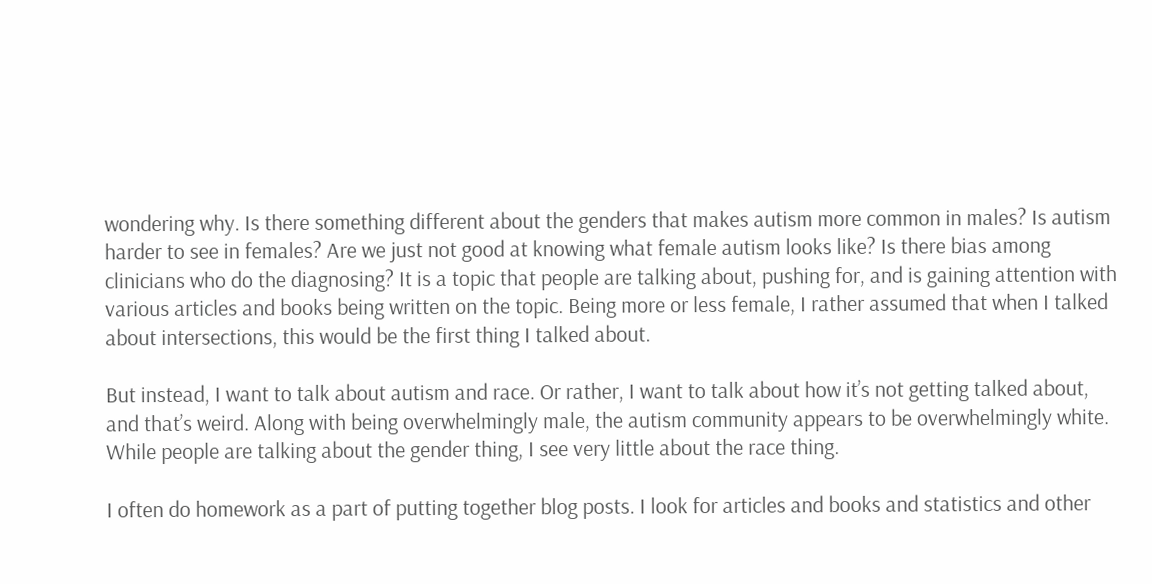wondering why. Is there something different about the genders that makes autism more common in males? Is autism harder to see in females? Are we just not good at knowing what female autism looks like? Is there bias among clinicians who do the diagnosing? It is a topic that people are talking about, pushing for, and is gaining attention with various articles and books being written on the topic. Being more or less female, I rather assumed that when I talked about intersections, this would be the first thing I talked about.

But instead, I want to talk about autism and race. Or rather, I want to talk about how it’s not getting talked about, and that’s weird. Along with being overwhelmingly male, the autism community appears to be overwhelmingly white. While people are talking about the gender thing, I see very little about the race thing.

I often do homework as a part of putting together blog posts. I look for articles and books and statistics and other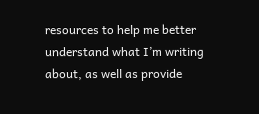resources to help me better understand what I’m writing about, as well as provide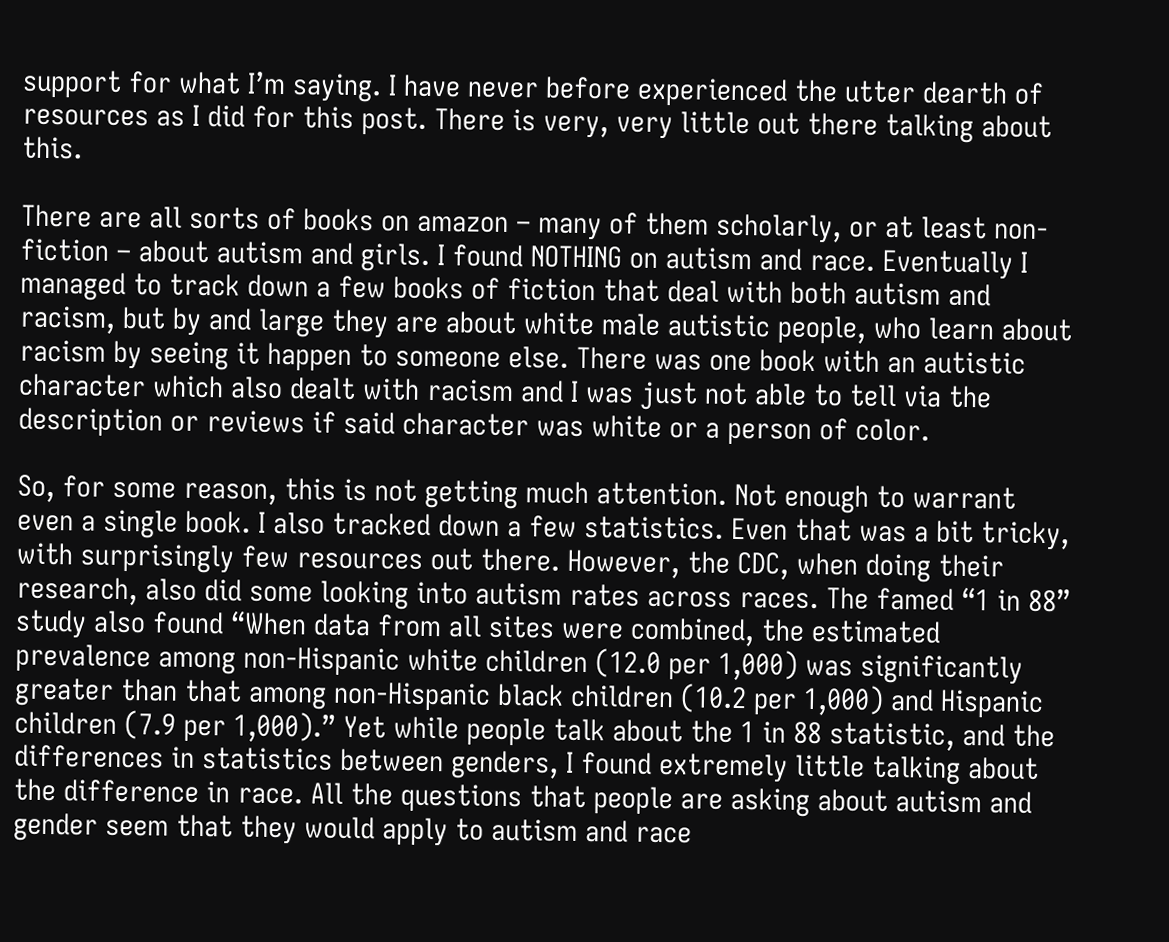support for what I’m saying. I have never before experienced the utter dearth of resources as I did for this post. There is very, very little out there talking about this.

There are all sorts of books on amazon – many of them scholarly, or at least non-fiction – about autism and girls. I found NOTHING on autism and race. Eventually I managed to track down a few books of fiction that deal with both autism and racism, but by and large they are about white male autistic people, who learn about racism by seeing it happen to someone else. There was one book with an autistic character which also dealt with racism and I was just not able to tell via the description or reviews if said character was white or a person of color.

So, for some reason, this is not getting much attention. Not enough to warrant even a single book. I also tracked down a few statistics. Even that was a bit tricky, with surprisingly few resources out there. However, the CDC, when doing their research, also did some looking into autism rates across races. The famed “1 in 88” study also found “When data from all sites were combined, the estimated prevalence among non-Hispanic white children (12.0 per 1,000) was significantly greater than that among non-Hispanic black children (10.2 per 1,000) and Hispanic children (7.9 per 1,000).” Yet while people talk about the 1 in 88 statistic, and the differences in statistics between genders, I found extremely little talking about the difference in race. All the questions that people are asking about autism and gender seem that they would apply to autism and race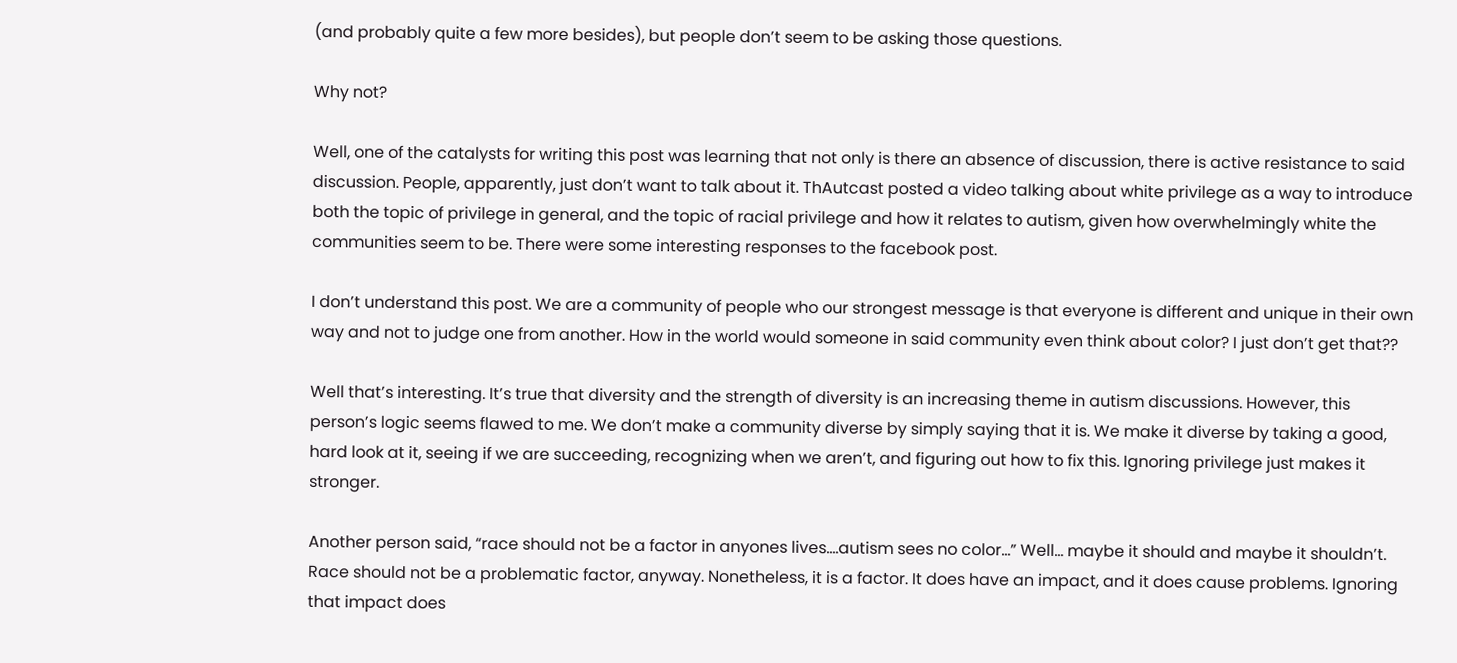(and probably quite a few more besides), but people don’t seem to be asking those questions.

Why not?

Well, one of the catalysts for writing this post was learning that not only is there an absence of discussion, there is active resistance to said discussion. People, apparently, just don’t want to talk about it. ThAutcast posted a video talking about white privilege as a way to introduce both the topic of privilege in general, and the topic of racial privilege and how it relates to autism, given how overwhelmingly white the communities seem to be. There were some interesting responses to the facebook post.

I don’t understand this post. We are a community of people who our strongest message is that everyone is different and unique in their own way and not to judge one from another. How in the world would someone in said community even think about color? I just don’t get that??

Well that’s interesting. It’s true that diversity and the strength of diversity is an increasing theme in autism discussions. However, this person’s logic seems flawed to me. We don’t make a community diverse by simply saying that it is. We make it diverse by taking a good, hard look at it, seeing if we are succeeding, recognizing when we aren’t, and figuring out how to fix this. Ignoring privilege just makes it stronger.

Another person said, “race should not be a factor in anyones lives….autism sees no color…” Well… maybe it should and maybe it shouldn’t. Race should not be a problematic factor, anyway. Nonetheless, it is a factor. It does have an impact, and it does cause problems. Ignoring that impact does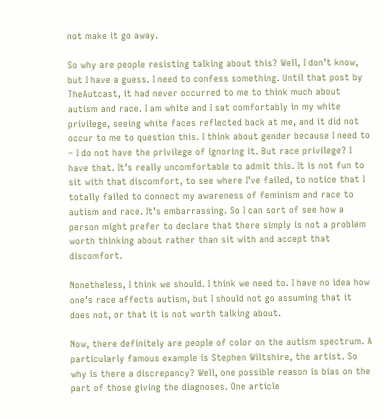not make it go away.

So why are people resisting talking about this? Well, I don’t know, but I have a guess. I need to confess something. Until that post by TheAutcast, it had never occurred to me to think much about autism and race. I am white and I sat comfortably in my white privilege, seeing white faces reflected back at me, and it did not occur to me to question this. I think about gender because I need to – I do not have the privilege of ignoring it. But race privilege? I have that. It’s really uncomfortable to admit this. It is not fun to sit with that discomfort, to see where I’ve failed, to notice that I totally failed to connect my awareness of feminism and race to autism and race. It’s embarrassing. So I can sort of see how a person might prefer to declare that there simply is not a problem worth thinking about rather than sit with and accept that discomfort.

Nonetheless, I think we should. I think we need to. I have no idea how one’s race affects autism, but I should not go assuming that it does not, or that it is not worth talking about.

Now, there definitely are people of color on the autism spectrum. A particularly famous example is Stephen Wiltshire, the artist. So why is there a discrepancy? Well, one possible reason is bias on the part of those giving the diagnoses. One article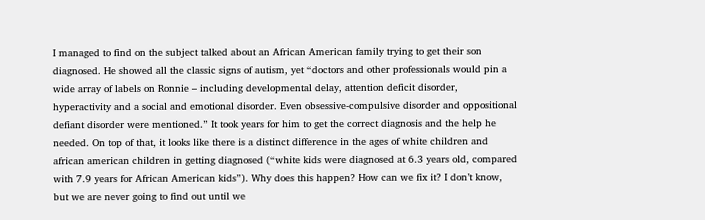I managed to find on the subject talked about an African American family trying to get their son diagnosed. He showed all the classic signs of autism, yet “doctors and other professionals would pin a wide array of labels on Ronnie – including developmental delay, attention deficit disorder, hyperactivity and a social and emotional disorder. Even obsessive-compulsive disorder and oppositional defiant disorder were mentioned.” It took years for him to get the correct diagnosis and the help he needed. On top of that, it looks like there is a distinct difference in the ages of white children and african american children in getting diagnosed (“white kids were diagnosed at 6.3 years old, compared with 7.9 years for African American kids”). Why does this happen? How can we fix it? I don’t know, but we are never going to find out until we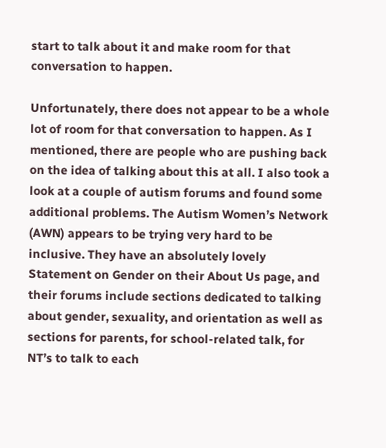start to talk about it and make room for that conversation to happen.

Unfortunately, there does not appear to be a whole lot of room for that conversation to happen. As I mentioned, there are people who are pushing back on the idea of talking about this at all. I also took a look at a couple of autism forums and found some additional problems. The Autism Women’s Network (AWN) appears to be trying very hard to be inclusive. They have an absolutely lovely Statement on Gender on their About Us page, and their forums include sections dedicated to talking about gender, sexuality, and orientation as well as sections for parents, for school-related talk, for NT’s to talk to each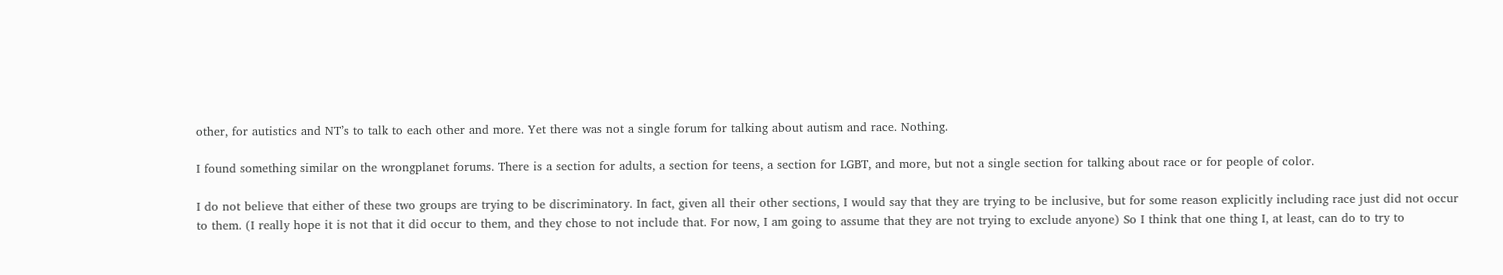other, for autistics and NT’s to talk to each other and more. Yet there was not a single forum for talking about autism and race. Nothing.

I found something similar on the wrongplanet forums. There is a section for adults, a section for teens, a section for LGBT, and more, but not a single section for talking about race or for people of color.

I do not believe that either of these two groups are trying to be discriminatory. In fact, given all their other sections, I would say that they are trying to be inclusive, but for some reason explicitly including race just did not occur to them. (I really hope it is not that it did occur to them, and they chose to not include that. For now, I am going to assume that they are not trying to exclude anyone) So I think that one thing I, at least, can do to try to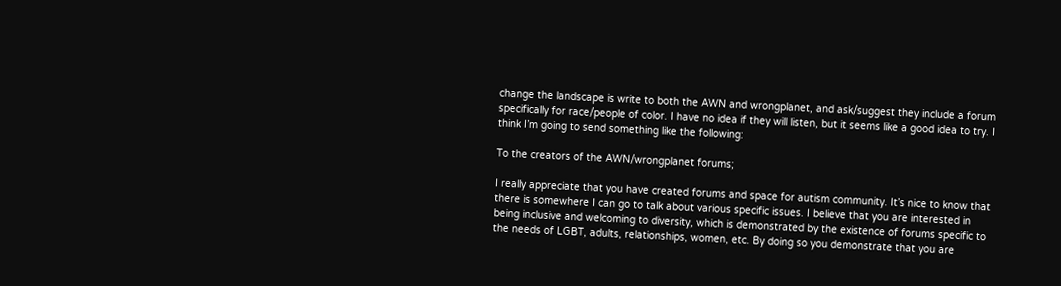change the landscape is write to both the AWN and wrongplanet, and ask/suggest they include a forum specifically for race/people of color. I have no idea if they will listen, but it seems like a good idea to try. I think I’m going to send something like the following:

To the creators of the AWN/wrongplanet forums;

I really appreciate that you have created forums and space for autism community. It’s nice to know that there is somewhere I can go to talk about various specific issues. I believe that you are interested in being inclusive and welcoming to diversity, which is demonstrated by the existence of forums specific to the needs of LGBT, adults, relationships, women, etc. By doing so you demonstrate that you are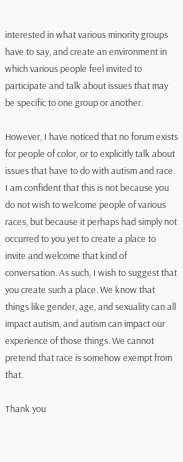interested in what various minority groups have to say, and create an environment in which various people feel invited to participate and talk about issues that may be specific to one group or another.

However, I have noticed that no forum exists for people of color, or to explicitly talk about issues that have to do with autism and race. I am confident that this is not because you do not wish to welcome people of various races, but because it perhaps had simply not occurred to you yet to create a place to invite and welcome that kind of conversation. As such, I wish to suggest that you create such a place. We know that things like gender, age, and sexuality can all impact autism, and autism can impact our experience of those things. We cannot pretend that race is somehow exempt from that.

Thank you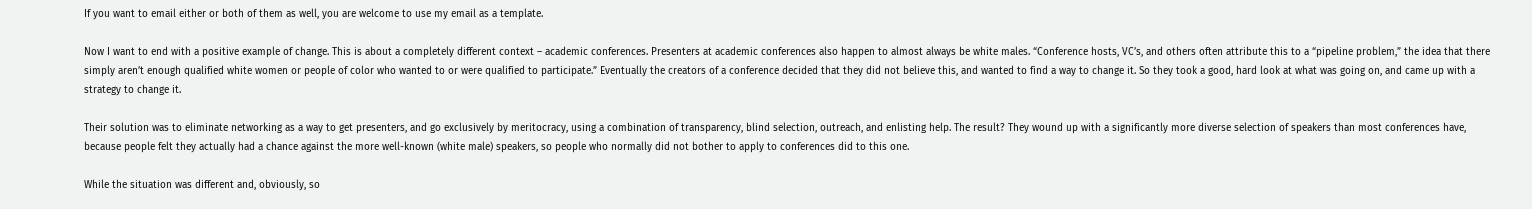If you want to email either or both of them as well, you are welcome to use my email as a template.

Now I want to end with a positive example of change. This is about a completely different context – academic conferences. Presenters at academic conferences also happen to almost always be white males. “Conference hosts, VC’s, and others often attribute this to a “pipeline problem,” the idea that there simply aren’t enough qualified white women or people of color who wanted to or were qualified to participate.” Eventually the creators of a conference decided that they did not believe this, and wanted to find a way to change it. So they took a good, hard look at what was going on, and came up with a strategy to change it.

Their solution was to eliminate networking as a way to get presenters, and go exclusively by meritocracy, using a combination of transparency, blind selection, outreach, and enlisting help. The result? They wound up with a significantly more diverse selection of speakers than most conferences have, because people felt they actually had a chance against the more well-known (white male) speakers, so people who normally did not bother to apply to conferences did to this one.

While the situation was different and, obviously, so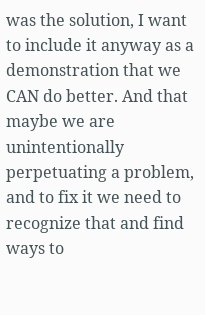was the solution, I want to include it anyway as a demonstration that we CAN do better. And that maybe we are unintentionally perpetuating a problem, and to fix it we need to recognize that and find ways to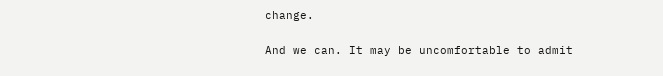change.

And we can. It may be uncomfortable to admit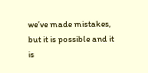we’ve made mistakes, but it is possible and it is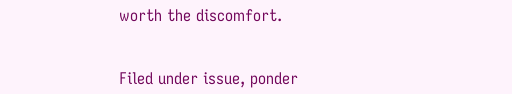worth the discomfort.


Filed under issue, ponder